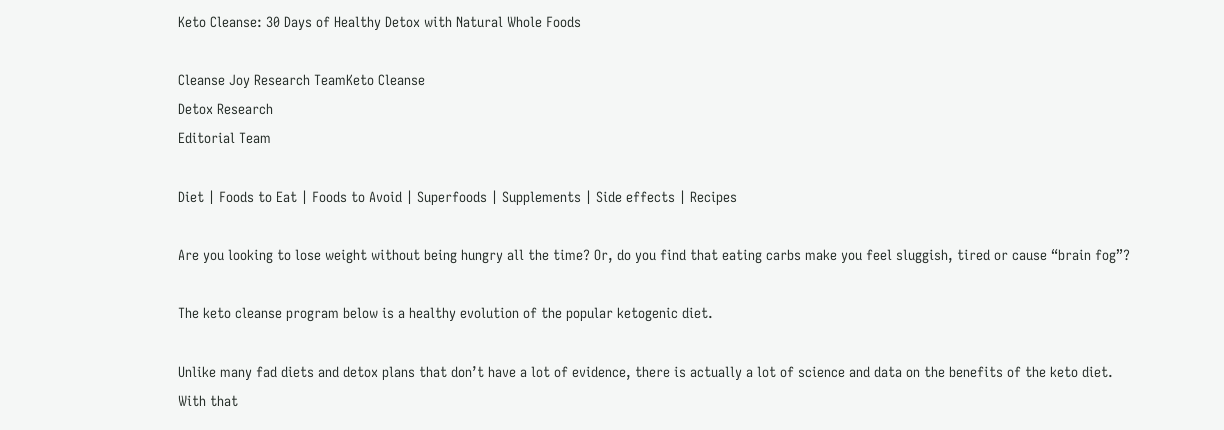Keto Cleanse: 30 Days of Healthy Detox with Natural Whole Foods

Cleanse Joy Research TeamKeto Cleanse
Detox Research
Editorial Team

Diet | Foods to Eat | Foods to Avoid | Superfoods | Supplements | Side effects | Recipes

Are you looking to lose weight without being hungry all the time? Or, do you find that eating carbs make you feel sluggish, tired or cause “brain fog”?

The keto cleanse program below is a healthy evolution of the popular ketogenic diet.

Unlike many fad diets and detox plans that don’t have a lot of evidence, there is actually a lot of science and data on the benefits of the keto diet. With that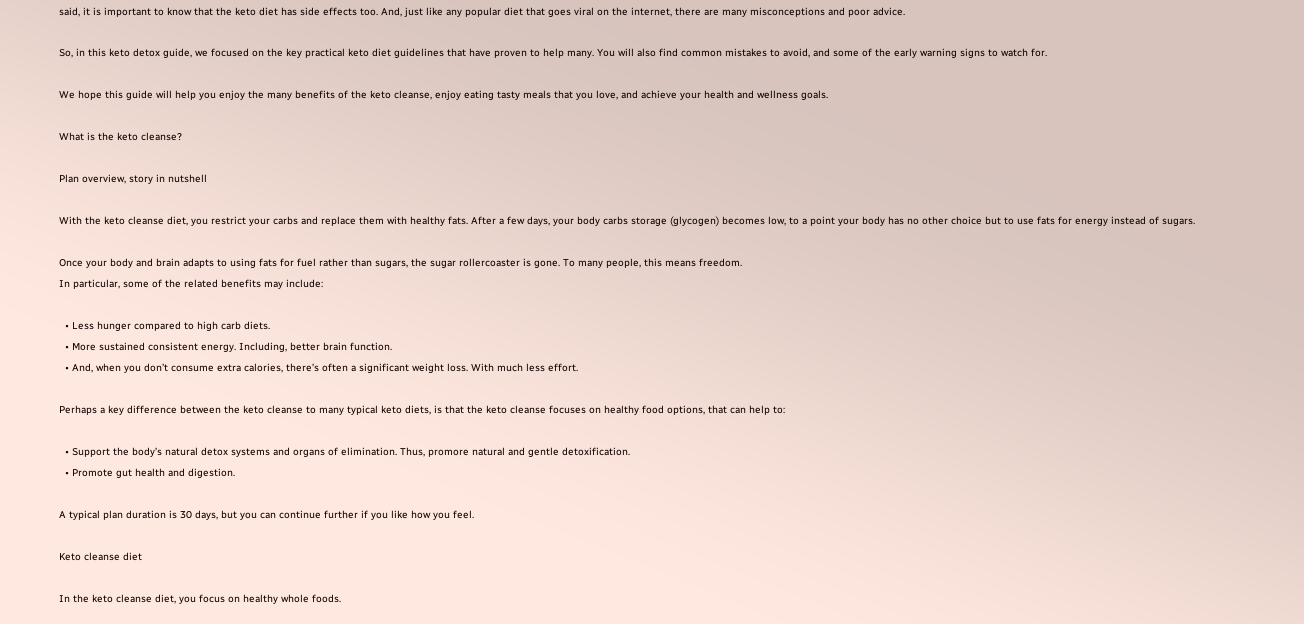said, it is important to know that the keto diet has side effects too. And, just like any popular diet that goes viral on the internet, there are many misconceptions and poor advice.

So, in this keto detox guide, we focused on the key practical keto diet guidelines that have proven to help many. You will also find common mistakes to avoid, and some of the early warning signs to watch for.

We hope this guide will help you enjoy the many benefits of the keto cleanse, enjoy eating tasty meals that you love, and achieve your health and wellness goals.

What is the keto cleanse?

Plan overview, story in nutshell

With the keto cleanse diet, you restrict your carbs and replace them with healthy fats. After a few days, your body carbs storage (glycogen) becomes low, to a point your body has no other choice but to use fats for energy instead of sugars.

Once your body and brain adapts to using fats for fuel rather than sugars, the sugar rollercoaster is gone. To many people, this means freedom.
In particular, some of the related benefits may include:

  • Less hunger compared to high carb diets.
  • More sustained consistent energy. Including, better brain function.
  • And, when you don’t consume extra calories, there’s often a significant weight loss. With much less effort.

Perhaps a key difference between the keto cleanse to many typical keto diets, is that the keto cleanse focuses on healthy food options, that can help to:

  • Support the body’s natural detox systems and organs of elimination. Thus, promore natural and gentle detoxification.
  • Promote gut health and digestion.

A typical plan duration is 30 days, but you can continue further if you like how you feel.

Keto cleanse diet

In the keto cleanse diet, you focus on healthy whole foods.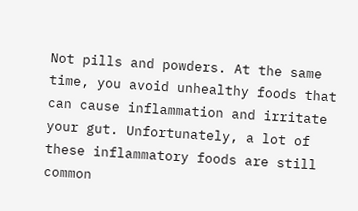Not pills and powders. At the same time, you avoid unhealthy foods that can cause inflammation and irritate your gut. Unfortunately, a lot of these inflammatory foods are still common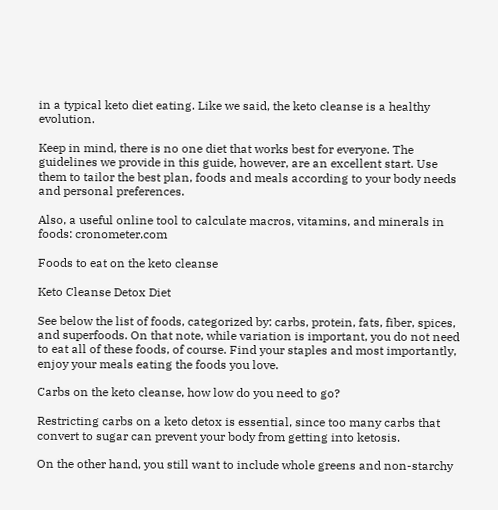in a typical keto diet eating. Like we said, the keto cleanse is a healthy evolution.

Keep in mind, there is no one diet that works best for everyone. The guidelines we provide in this guide, however, are an excellent start. Use them to tailor the best plan, foods and meals according to your body needs and personal preferences.

Also, a useful online tool to calculate macros, vitamins, and minerals in foods: cronometer.com

Foods to eat on the keto cleanse

Keto Cleanse Detox Diet

See below the list of foods, categorized by: carbs, protein, fats, fiber, spices, and superfoods. On that note, while variation is important, you do not need to eat all of these foods, of course. Find your staples and most importantly, enjoy your meals eating the foods you love.

Carbs on the keto cleanse, how low do you need to go?

Restricting carbs on a keto detox is essential, since too many carbs that convert to sugar can prevent your body from getting into ketosis.

On the other hand, you still want to include whole greens and non-starchy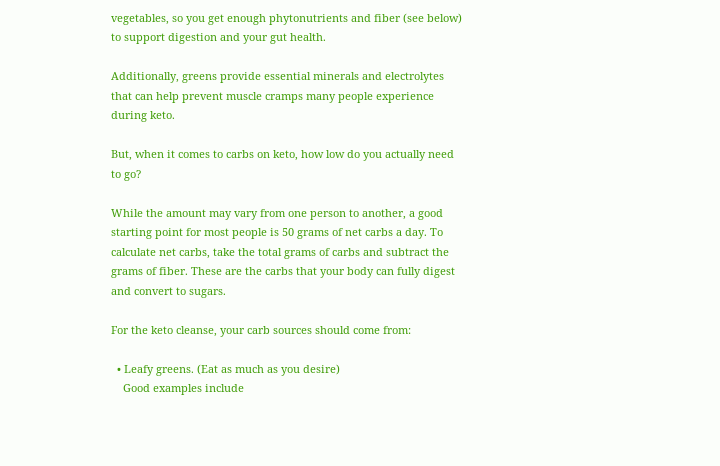vegetables, so you get enough phytonutrients and fiber (see below) to support digestion and your gut health.

Additionally, greens provide essential minerals and electrolytes that can help prevent muscle cramps many people experience during keto.

But, when it comes to carbs on keto, how low do you actually need to go?

While the amount may vary from one person to another, a good starting point for most people is 50 grams of net carbs a day. To calculate net carbs, take the total grams of carbs and subtract the grams of fiber. These are the carbs that your body can fully digest and convert to sugars.

For the keto cleanse, your carb sources should come from:

  • Leafy greens. (Eat as much as you desire)
    Good examples include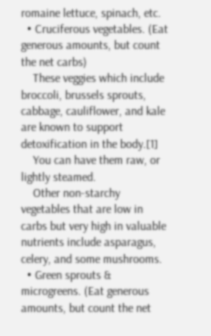romaine lettuce, spinach, etc.
  • Cruciferous vegetables. (Eat generous amounts, but count the net carbs)
    These veggies which include broccoli, brussels sprouts, cabbage, cauliflower, and kale are known to support detoxification in the body.[1]
    You can have them raw, or lightly steamed.
    Other non-starchy vegetables that are low in carbs but very high in valuable nutrients include asparagus, celery, and some mushrooms.
  • Green sprouts & microgreens. (Eat generous amounts, but count the net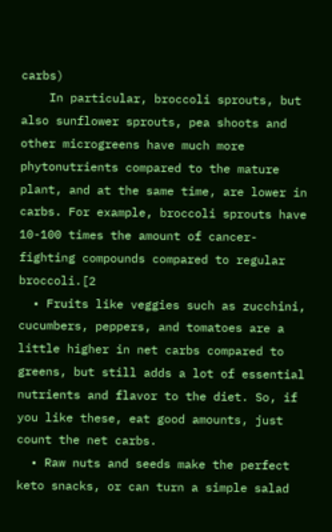carbs)
    In particular, broccoli sprouts, but also sunflower sprouts, pea shoots and other microgreens have much more phytonutrients compared to the mature plant, and at the same time, are lower in carbs. For example, broccoli sprouts have 10-100 times the amount of cancer-fighting compounds compared to regular broccoli.[2
  • Fruits like veggies such as zucchini, cucumbers, peppers, and tomatoes are a little higher in net carbs compared to greens, but still adds a lot of essential nutrients and flavor to the diet. So, if you like these, eat good amounts, just count the net carbs.
  • Raw nuts and seeds make the perfect keto snacks, or can turn a simple salad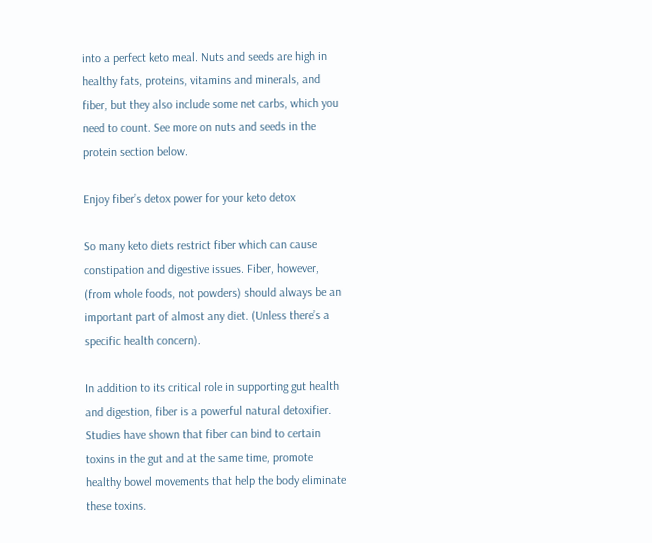into a perfect keto meal. Nuts and seeds are high in healthy fats, proteins, vitamins and minerals, and fiber, but they also include some net carbs, which you need to count. See more on nuts and seeds in the protein section below.

Enjoy fiber’s detox power for your keto detox

So many keto diets restrict fiber which can cause constipation and digestive issues. Fiber, however, (from whole foods, not powders) should always be an important part of almost any diet. (Unless there’s a specific health concern).

In addition to its critical role in supporting gut health and digestion, fiber is a powerful natural detoxifier. Studies have shown that fiber can bind to certain toxins in the gut and at the same time, promote healthy bowel movements that help the body eliminate these toxins.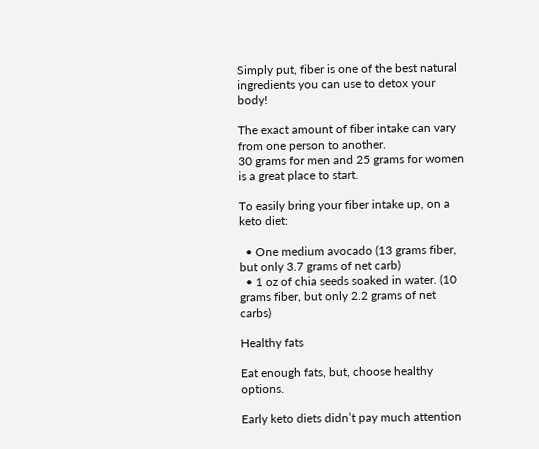Simply put, fiber is one of the best natural ingredients you can use to detox your body!

The exact amount of fiber intake can vary from one person to another.
30 grams for men and 25 grams for women is a great place to start.

To easily bring your fiber intake up, on a keto diet:

  • One medium avocado (13 grams fiber, but only 3.7 grams of net carb)
  • 1 oz of chia seeds soaked in water. (10 grams fiber, but only 2.2 grams of net carbs)

Healthy fats

Eat enough fats, but, choose healthy options.

Early keto diets didn’t pay much attention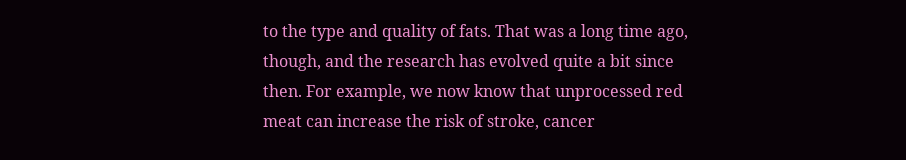to the type and quality of fats. That was a long time ago, though, and the research has evolved quite a bit since then. For example, we now know that unprocessed red meat can increase the risk of stroke, cancer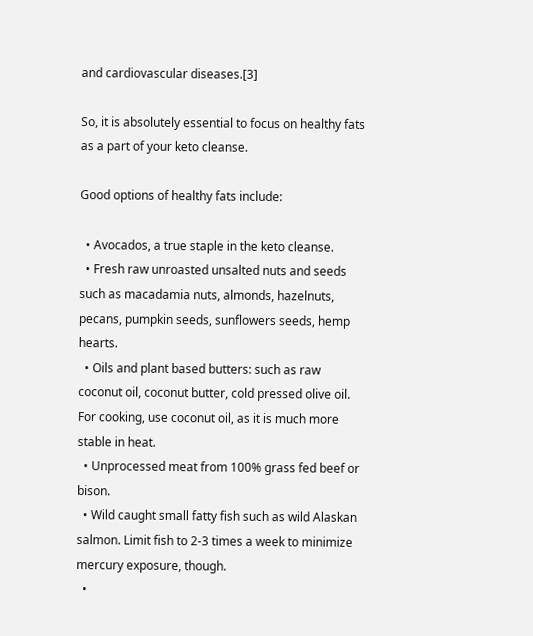and cardiovascular diseases.[3]

So, it is absolutely essential to focus on healthy fats as a part of your keto cleanse.

Good options of healthy fats include:

  • Avocados, a true staple in the keto cleanse.
  • Fresh raw unroasted unsalted nuts and seeds such as macadamia nuts, almonds, hazelnuts, pecans, pumpkin seeds, sunflowers seeds, hemp hearts.
  • Oils and plant based butters: such as raw coconut oil, coconut butter, cold pressed olive oil. For cooking, use coconut oil, as it is much more stable in heat.
  • Unprocessed meat from 100% grass fed beef or bison.
  • Wild caught small fatty fish such as wild Alaskan salmon. Limit fish to 2-3 times a week to minimize mercury exposure, though.
  •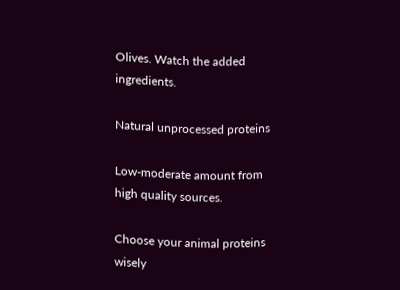Olives. Watch the added ingredients.

Natural unprocessed proteins

Low-moderate amount from high quality sources.

Choose your animal proteins wisely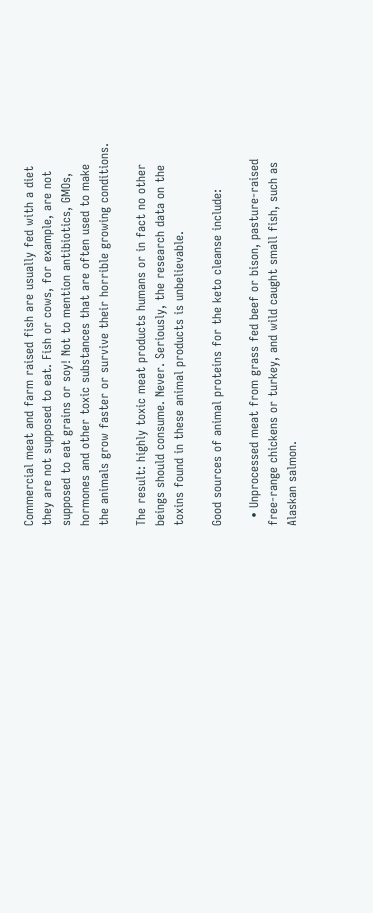Commercial meat and farm raised fish are usually fed with a diet they are not supposed to eat. Fish or cows, for example, are not supposed to eat grains or soy! Not to mention antibiotics, GMOs, hormones and other toxic substances that are often used to make the animals grow faster or survive their horrible growing conditions.

The result: highly toxic meat products humans or in fact no other beings should consume. Never. Seriously, the research data on the toxins found in these animal products is unbelievable.

Good sources of animal proteins for the keto cleanse include:

  • Unprocessed meat from grass fed beef or bison, pasture-raised free-range chickens or turkey, and wild caught small fish, such as Alaskan salmon.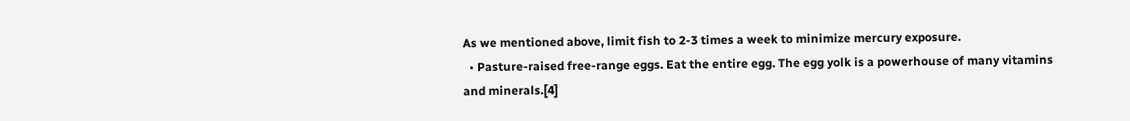As we mentioned above, limit fish to 2-3 times a week to minimize mercury exposure.
  • Pasture-raised free-range eggs. Eat the entire egg. The egg yolk is a powerhouse of many vitamins and minerals.[4]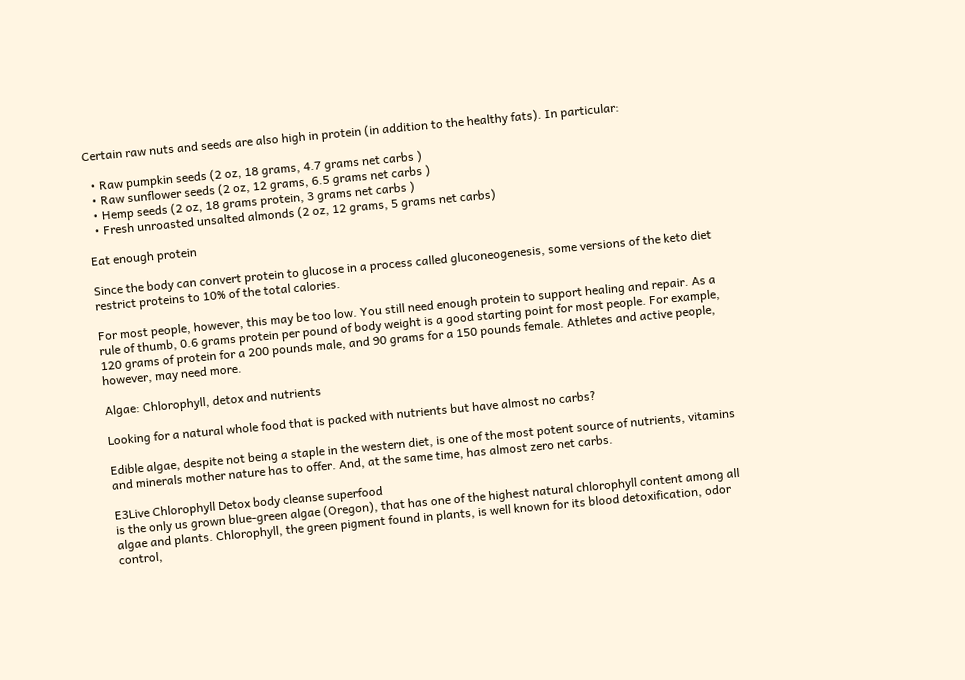Certain raw nuts and seeds are also high in protein (in addition to the healthy fats). In particular:

  • Raw pumpkin seeds (2 oz, 18 grams, 4.7 grams net carbs )
  • Raw sunflower seeds (2 oz, 12 grams, 6.5 grams net carbs )
  • Hemp seeds (2 oz, 18 grams protein, 3 grams net carbs )
  • Fresh unroasted unsalted almonds (2 oz, 12 grams, 5 grams net carbs)

Eat enough protein

Since the body can convert protein to glucose in a process called gluconeogenesis, some versions of the keto diet restrict proteins to 10% of the total calories.

For most people, however, this may be too low. You still need enough protein to support healing and repair. As a rule of thumb, 0.6 grams protein per pound of body weight is a good starting point for most people. For example, 120 grams of protein for a 200 pounds male, and 90 grams for a 150 pounds female. Athletes and active people, however, may need more.

Algae: Chlorophyll, detox and nutrients

Looking for a natural whole food that is packed with nutrients but have almost no carbs?

Edible algae, despite not being a staple in the western diet, is one of the most potent source of nutrients, vitamins and minerals mother nature has to offer. And, at the same time, has almost zero net carbs.

E3Live Chlorophyll Detox body cleanse superfood
is the only us grown blue-green algae (Oregon), that has one of the highest natural chlorophyll content among all algae and plants. Chlorophyll, the green pigment found in plants, is well known for its blood detoxification, odor control,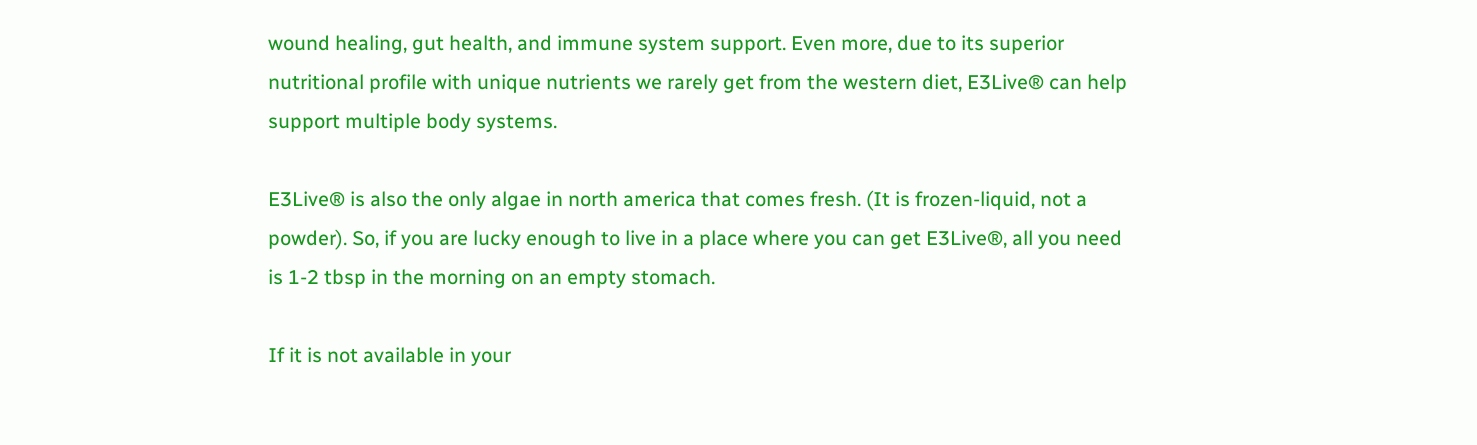wound healing, gut health, and immune system support. Even more, due to its superior nutritional profile with unique nutrients we rarely get from the western diet, E3Live® can help support multiple body systems.

E3Live® is also the only algae in north america that comes fresh. (It is frozen-liquid, not a powder). So, if you are lucky enough to live in a place where you can get E3Live®, all you need is 1-2 tbsp in the morning on an empty stomach.

If it is not available in your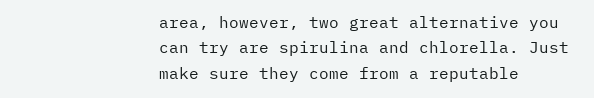area, however, two great alternative you can try are spirulina and chlorella. Just make sure they come from a reputable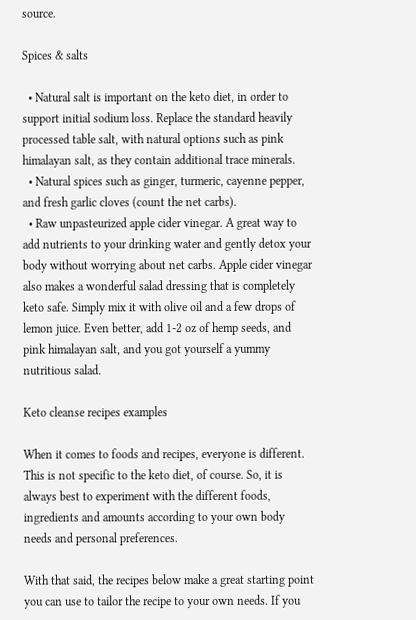source.

Spices & salts

  • Natural salt is important on the keto diet, in order to support initial sodium loss. Replace the standard heavily processed table salt, with natural options such as pink himalayan salt, as they contain additional trace minerals.
  • Natural spices such as ginger, turmeric, cayenne pepper, and fresh garlic cloves (count the net carbs).
  • Raw unpasteurized apple cider vinegar. A great way to add nutrients to your drinking water and gently detox your body without worrying about net carbs. Apple cider vinegar also makes a wonderful salad dressing that is completely keto safe. Simply mix it with olive oil and a few drops of lemon juice. Even better, add 1-2 oz of hemp seeds, and pink himalayan salt, and you got yourself a yummy nutritious salad.

Keto cleanse recipes examples

When it comes to foods and recipes, everyone is different. This is not specific to the keto diet, of course. So, it is always best to experiment with the different foods, ingredients and amounts according to your own body needs and personal preferences.

With that said, the recipes below make a great starting point you can use to tailor the recipe to your own needs. If you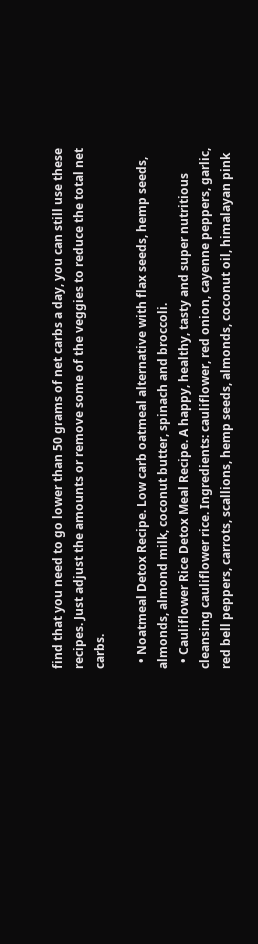find that you need to go lower than 50 grams of net carbs a day, you can still use these recipes. Just adjust the amounts or remove some of the veggies to reduce the total net carbs.

  • Noatmeal Detox Recipe. Low carb oatmeal alternative with flax seeds, hemp seeds, almonds, almond milk, coconut butter, spinach and broccoli.
  • Cauliflower Rice Detox Meal Recipe. A happy, healthy, tasty and super nutritious cleansing cauliflower rice. Ingredients: cauliflower, red onion, cayenne peppers, garlic, red bell peppers, carrots, scallions, hemp seeds, almonds, coconut oil, himalayan pink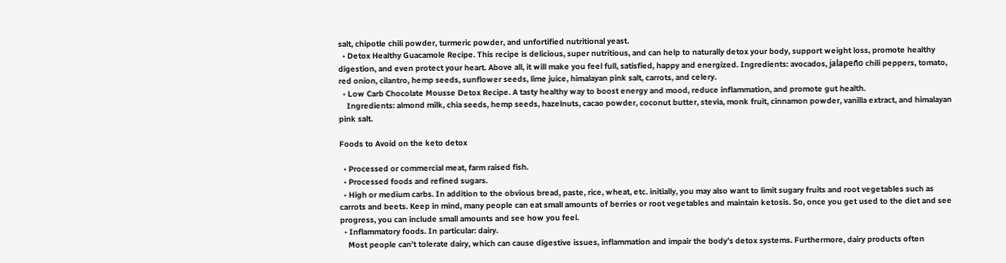salt, chipotle chili powder, turmeric powder, and unfortified nutritional yeast.
  • Detox Healthy Guacamole Recipe. This recipe is delicious, super nutritious, and can help to naturally detox your body, support weight loss, promote healthy digestion, and even protect your heart. Above all, it will make you feel full, satisfied, happy and energized. Ingredients: avocados, jalapeño chili peppers, tomato, red onion, cilantro, hemp seeds, sunflower seeds, lime juice, himalayan pink salt, carrots, and celery.
  • Low Carb Chocolate Mousse Detox Recipe. A tasty healthy way to boost energy and mood, reduce inflammation, and promote gut health.
    Ingredients: almond milk, chia seeds, hemp seeds, hazelnuts, cacao powder, coconut butter, stevia, monk fruit, cinnamon powder, vanilla extract, and himalayan pink salt.

Foods to Avoid on the keto detox

  • Processed or commercial meat, farm raised fish.
  • Processed foods and refined sugars.
  • High or medium carbs. In addition to the obvious bread, paste, rice, wheat, etc. initially, you may also want to limit sugary fruits and root vegetables such as carrots and beets. Keep in mind, many people can eat small amounts of berries or root vegetables and maintain ketosis. So, once you get used to the diet and see progress, you can include small amounts and see how you feel.
  • Inflammatory foods. In particular: dairy.
    Most people can’t tolerate dairy, which can cause digestive issues, inflammation and impair the body’s detox systems. Furthermore, dairy products often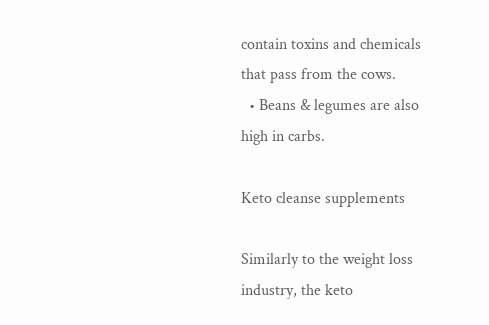contain toxins and chemicals that pass from the cows.
  • Beans & legumes are also high in carbs.

Keto cleanse supplements

Similarly to the weight loss industry, the keto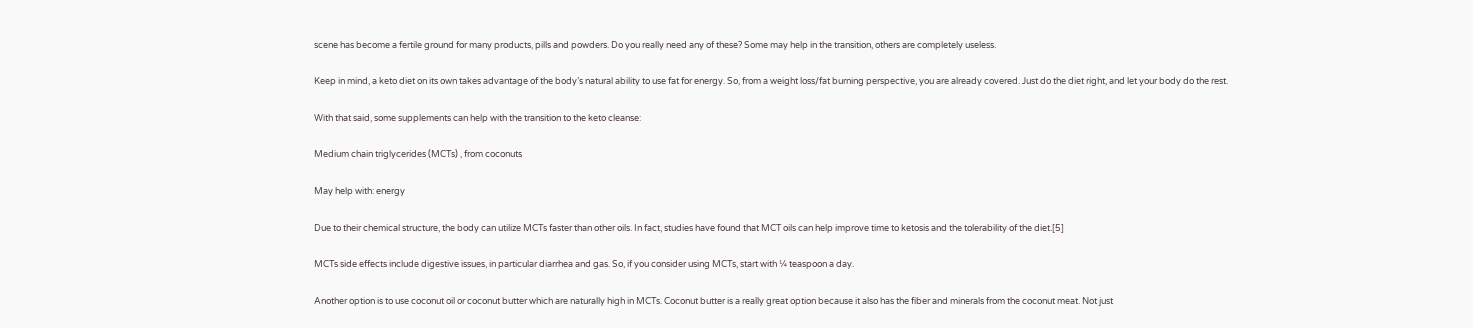scene has become a fertile ground for many products, pills and powders. Do you really need any of these? Some may help in the transition, others are completely useless.

Keep in mind, a keto diet on its own takes advantage of the body’s natural ability to use fat for energy. So, from a weight loss/fat burning perspective, you are already covered. Just do the diet right, and let your body do the rest.

With that said, some supplements can help with the transition to the keto cleanse:

Medium chain triglycerides (MCTs) , from coconuts

May help with: energy

Due to their chemical structure, the body can utilize MCTs faster than other oils. In fact, studies have found that MCT oils can help improve time to ketosis and the tolerability of the diet.[5]

MCTs side effects include digestive issues, in particular diarrhea and gas. So, if you consider using MCTs, start with ¼ teaspoon a day.

Another option is to use coconut oil or coconut butter which are naturally high in MCTs. Coconut butter is a really great option because it also has the fiber and minerals from the coconut meat. Not just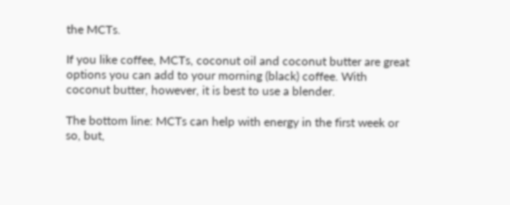the MCTs.

If you like coffee, MCTs, coconut oil and coconut butter are great options you can add to your morning (black) coffee. With coconut butter, however, it is best to use a blender.

The bottom line: MCTs can help with energy in the first week or so, but,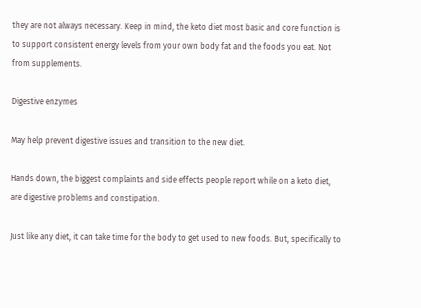they are not always necessary. Keep in mind, the keto diet most basic and core function is to support consistent energy levels from your own body fat and the foods you eat. Not from supplements.

Digestive enzymes

May help prevent digestive issues and transition to the new diet.

Hands down, the biggest complaints and side effects people report while on a keto diet, are digestive problems and constipation.

Just like any diet, it can take time for the body to get used to new foods. But, specifically to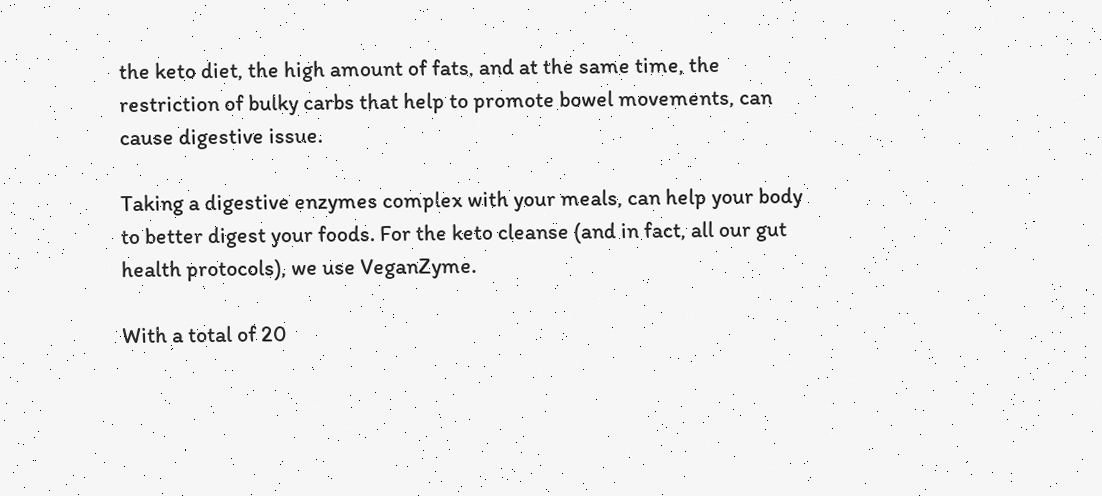the keto diet, the high amount of fats, and at the same time, the restriction of bulky carbs that help to promote bowel movements, can cause digestive issue.

Taking a digestive enzymes complex with your meals, can help your body to better digest your foods. For the keto cleanse (and in fact, all our gut health protocols), we use VeganZyme.

With a total of 20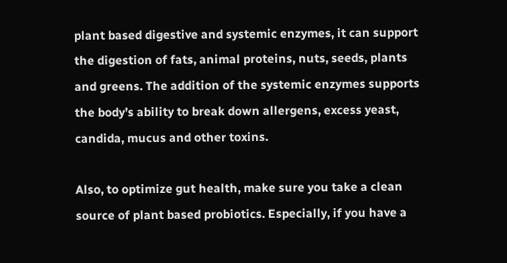plant based digestive and systemic enzymes, it can support the digestion of fats, animal proteins, nuts, seeds, plants and greens. The addition of the systemic enzymes supports the body’s ability to break down allergens, excess yeast, candida, mucus and other toxins.

Also, to optimize gut health, make sure you take a clean source of plant based probiotics. Especially, if you have a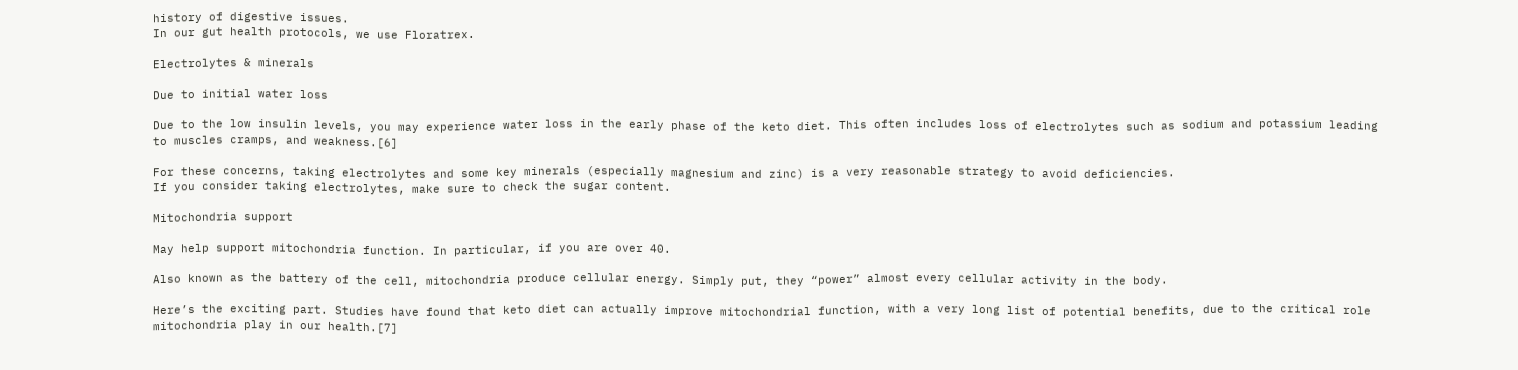history of digestive issues.
In our gut health protocols, we use Floratrex.

Electrolytes & minerals

Due to initial water loss

Due to the low insulin levels, you may experience water loss in the early phase of the keto diet. This often includes loss of electrolytes such as sodium and potassium leading to muscles cramps, and weakness.[6]

For these concerns, taking electrolytes and some key minerals (especially magnesium and zinc) is a very reasonable strategy to avoid deficiencies.
If you consider taking electrolytes, make sure to check the sugar content.

Mitochondria support

May help support mitochondria function. In particular, if you are over 40.

Also known as the battery of the cell, mitochondria produce cellular energy. Simply put, they “power” almost every cellular activity in the body.

Here’s the exciting part. Studies have found that keto diet can actually improve mitochondrial function, with a very long list of potential benefits, due to the critical role mitochondria play in our health.[7]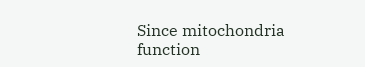Since mitochondria function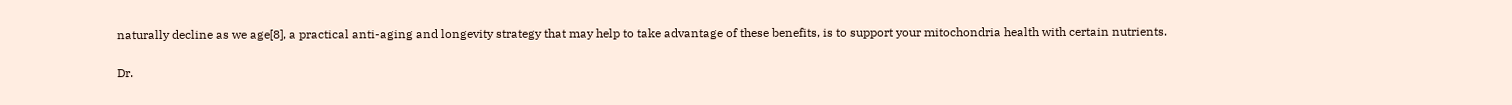naturally decline as we age[8], a practical anti-aging and longevity strategy that may help to take advantage of these benefits, is to support your mitochondria health with certain nutrients.

Dr.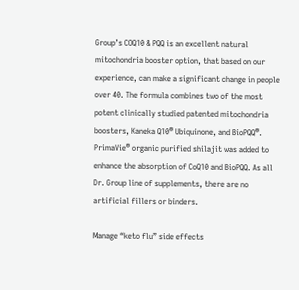Group’s COQ10 & PQQ is an excellent natural mitochondria booster option, that based on our experience, can make a significant change in people over 40. The formula combines two of the most potent clinically studied patented mitochondria boosters, Kaneka Q10® Ubiquinone, and BioPQQ®. PrimaVie® organic purified shilajit was added to enhance the absorption of CoQ10 and BioPQQ. As all Dr. Group line of supplements, there are no artificial fillers or binders.

Manage “keto flu” side effects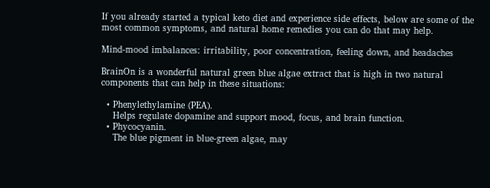If you already started a typical keto diet and experience side effects, below are some of the most common symptoms, and natural home remedies you can do that may help.

Mind-mood imbalances: irritability, poor concentration, feeling down, and headaches

BrainOn is a wonderful natural green blue algae extract that is high in two natural components that can help in these situations:

  • Phenylethylamine (PEA).
    Helps regulate dopamine and support mood, focus, and brain function.
  • Phycocyanin.
    The blue pigment in blue-green algae, may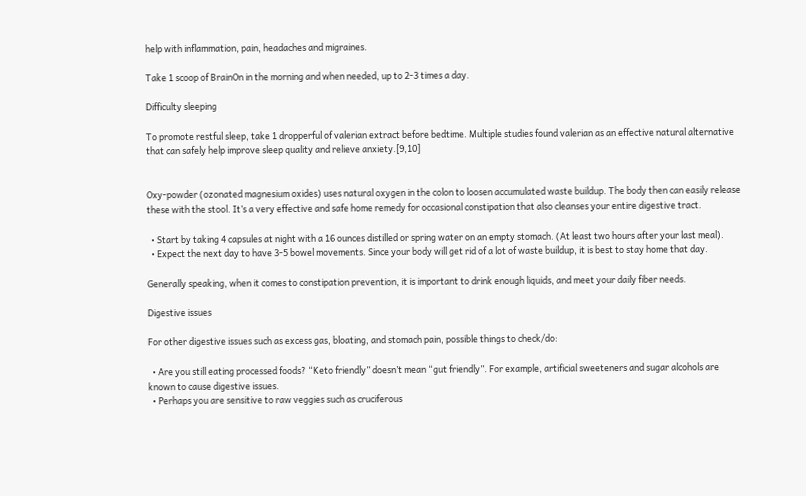help with inflammation, pain, headaches and migraines.

Take 1 scoop of BrainOn in the morning and when needed, up to 2-3 times a day.

Difficulty sleeping

To promote restful sleep, take 1 dropperful of valerian extract before bedtime. Multiple studies found valerian as an effective natural alternative that can safely help improve sleep quality and relieve anxiety.[9,10]


Oxy-powder (ozonated magnesium oxides) uses natural oxygen in the colon to loosen accumulated waste buildup. The body then can easily release these with the stool. It’s a very effective and safe home remedy for occasional constipation that also cleanses your entire digestive tract.

  • Start by taking 4 capsules at night with a 16 ounces distilled or spring water on an empty stomach. (At least two hours after your last meal).
  • Expect the next day to have 3-5 bowel movements. Since your body will get rid of a lot of waste buildup, it is best to stay home that day.

Generally speaking, when it comes to constipation prevention, it is important to drink enough liquids, and meet your daily fiber needs.

Digestive issues

For other digestive issues such as excess gas, bloating, and stomach pain, possible things to check/do:

  • Are you still eating processed foods? “Keto friendly” doesn’t mean “gut friendly”. For example, artificial sweeteners and sugar alcohols are known to cause digestive issues.
  • Perhaps you are sensitive to raw veggies such as cruciferous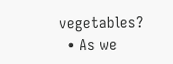vegetables?
  • As we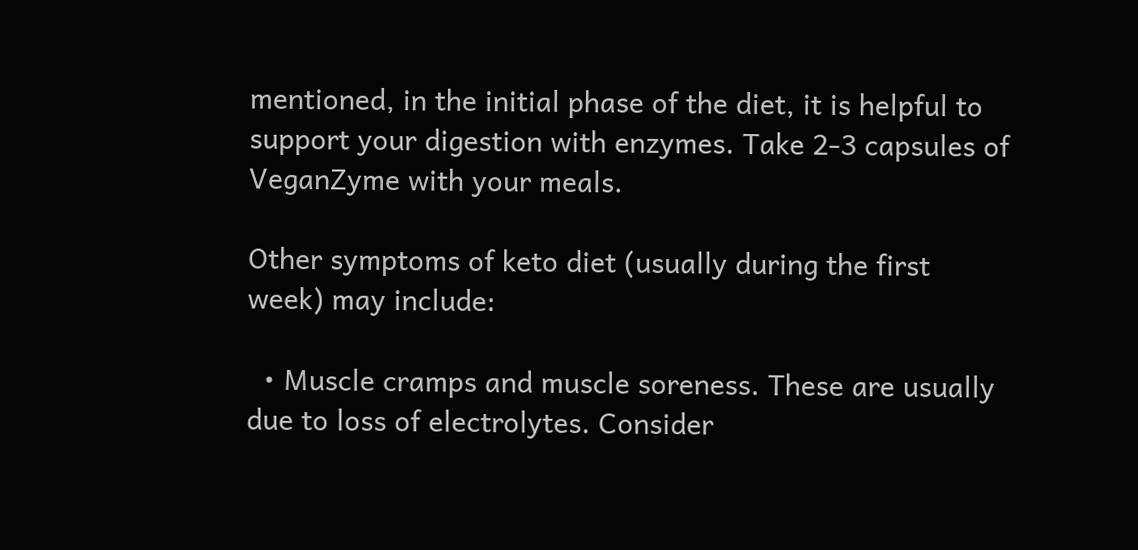mentioned, in the initial phase of the diet, it is helpful to support your digestion with enzymes. Take 2-3 capsules of VeganZyme with your meals.

Other symptoms of keto diet (usually during the first week) may include:

  • Muscle cramps and muscle soreness. These are usually due to loss of electrolytes. Consider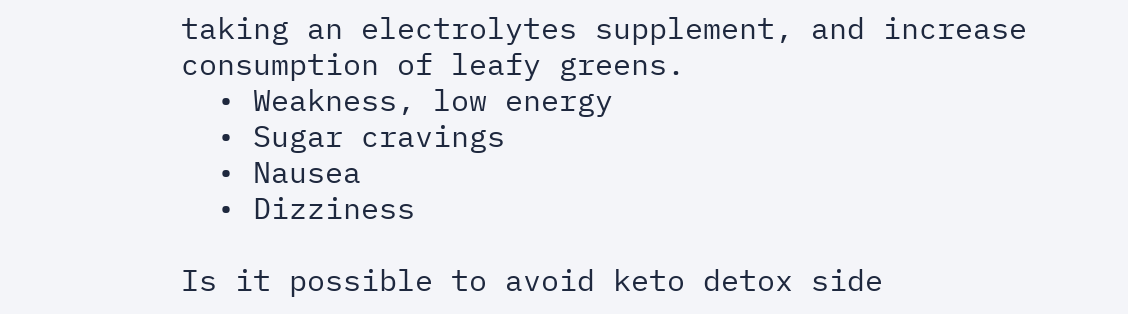taking an electrolytes supplement, and increase consumption of leafy greens.
  • Weakness, low energy
  • Sugar cravings
  • Nausea
  • Dizziness

Is it possible to avoid keto detox side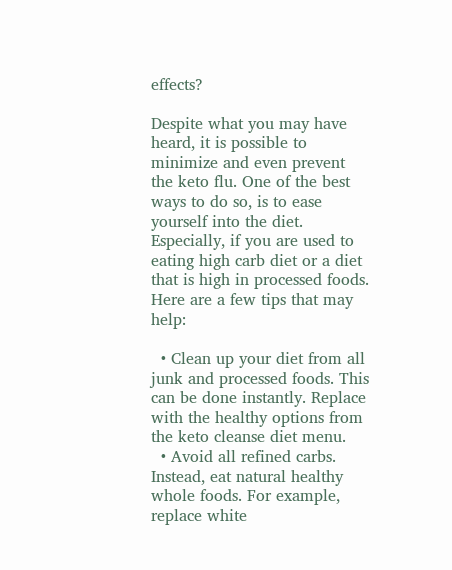effects?

Despite what you may have heard, it is possible to minimize and even prevent the keto flu. One of the best ways to do so, is to ease yourself into the diet. Especially, if you are used to eating high carb diet or a diet that is high in processed foods. Here are a few tips that may help:

  • Clean up your diet from all junk and processed foods. This can be done instantly. Replace with the healthy options from the keto cleanse diet menu.
  • Avoid all refined carbs. Instead, eat natural healthy whole foods. For example, replace white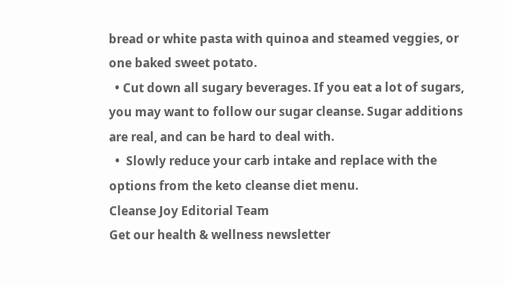bread or white pasta with quinoa and steamed veggies, or one baked sweet potato.
  • Cut down all sugary beverages. If you eat a lot of sugars, you may want to follow our sugar cleanse. Sugar additions are real, and can be hard to deal with.
  •  Slowly reduce your carb intake and replace with the options from the keto cleanse diet menu.
Cleanse Joy Editorial Team
Get our health & wellness newsletter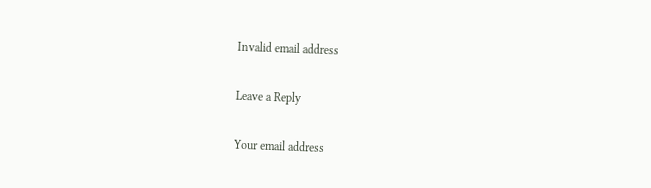Invalid email address

Leave a Reply

Your email address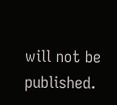will not be published.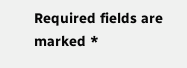Required fields are marked *